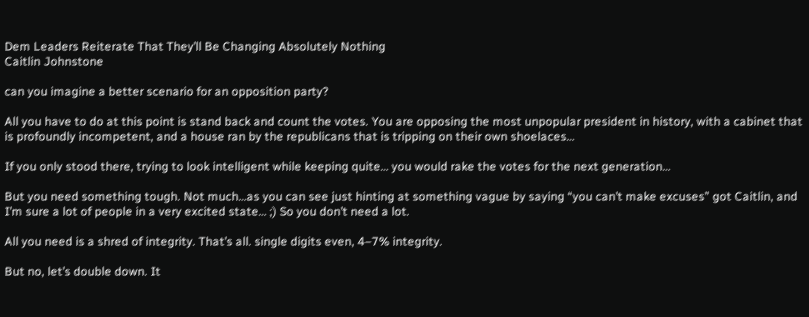Dem Leaders Reiterate That They’ll Be Changing Absolutely Nothing
Caitlin Johnstone

can you imagine a better scenario for an opposition party?

All you have to do at this point is stand back and count the votes. You are opposing the most unpopular president in history, with a cabinet that is profoundly incompetent, and a house ran by the republicans that is tripping on their own shoelaces…

If you only stood there, trying to look intelligent while keeping quite… you would rake the votes for the next generation…

But you need something tough. Not much…as you can see just hinting at something vague by saying “you can’t make excuses” got Caitlin, and I’m sure a lot of people in a very excited state… ;) So you don’t need a lot.

All you need is a shred of integrity. That’s all. single digits even, 4–7% integrity.

But no, let’s double down. It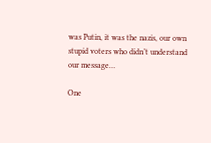was Putin, it was the nazis, our own stupid voters who didn’t understand our message…

One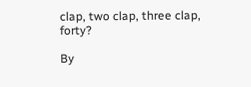clap, two clap, three clap, forty?

By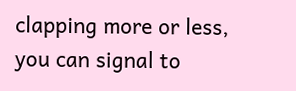clapping more or less, you can signal to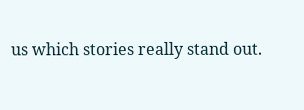us which stories really stand out.